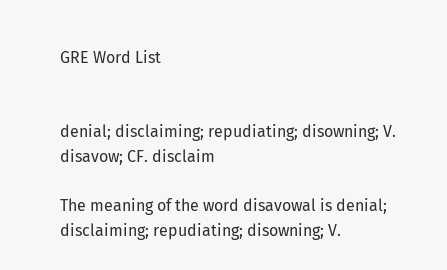GRE Word List


denial; disclaiming; repudiating; disowning; V. disavow; CF. disclaim

The meaning of the word disavowal is denial; disclaiming; repudiating; disowning; V.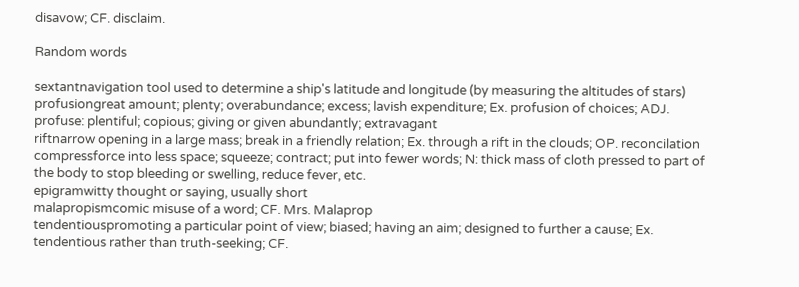disavow; CF. disclaim.

Random words

sextantnavigation tool used to determine a ship's latitude and longitude (by measuring the altitudes of stars)
profusiongreat amount; plenty; overabundance; excess; lavish expenditure; Ex. profusion of choices; ADJ. profuse: plentiful; copious; giving or given abundantly; extravagant
riftnarrow opening in a large mass; break in a friendly relation; Ex. through a rift in the clouds; OP. reconcilation
compressforce into less space; squeeze; contract; put into fewer words; N: thick mass of cloth pressed to part of the body to stop bleeding or swelling, reduce fever, etc.
epigramwitty thought or saying, usually short
malapropismcomic misuse of a word; CF. Mrs. Malaprop
tendentiouspromoting a particular point of view; biased; having an aim; designed to further a cause; Ex. tendentious rather than truth-seeking; CF.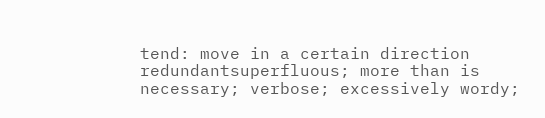tend: move in a certain direction
redundantsuperfluous; more than is necessary; verbose; excessively wordy;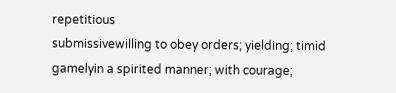repetitious
submissivewilling to obey orders; yielding; timid
gamelyin a spirited manner; with courage;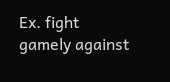Ex. fight gamely against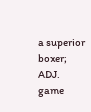a superior boxer; ADJ. game